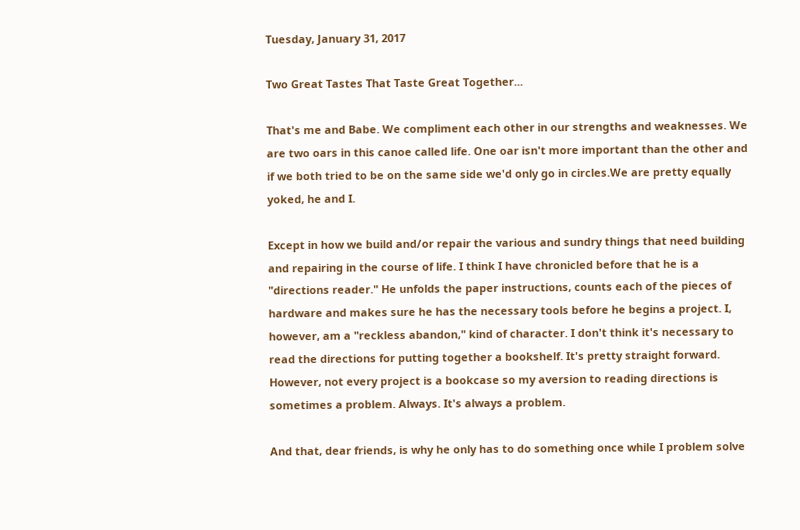Tuesday, January 31, 2017

Two Great Tastes That Taste Great Together...

That's me and Babe. We compliment each other in our strengths and weaknesses. We are two oars in this canoe called life. One oar isn't more important than the other and if we both tried to be on the same side we'd only go in circles.We are pretty equally yoked, he and I.

Except in how we build and/or repair the various and sundry things that need building and repairing in the course of life. I think I have chronicled before that he is a "directions reader." He unfolds the paper instructions, counts each of the pieces of hardware and makes sure he has the necessary tools before he begins a project. I, however, am a "reckless abandon," kind of character. I don't think it's necessary to read the directions for putting together a bookshelf. It's pretty straight forward. However, not every project is a bookcase so my aversion to reading directions is sometimes a problem. Always. It's always a problem.

And that, dear friends, is why he only has to do something once while I problem solve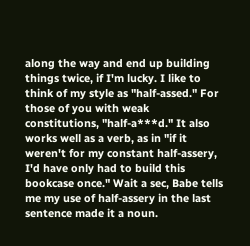along the way and end up building things twice, if I'm lucky. I like to think of my style as "half-assed." For those of you with weak constitutions, "half-a***d." It also works well as a verb, as in "if it weren't for my constant half-assery, I'd have only had to build this bookcase once." Wait a sec, Babe tells me my use of half-assery in the last sentence made it a noun.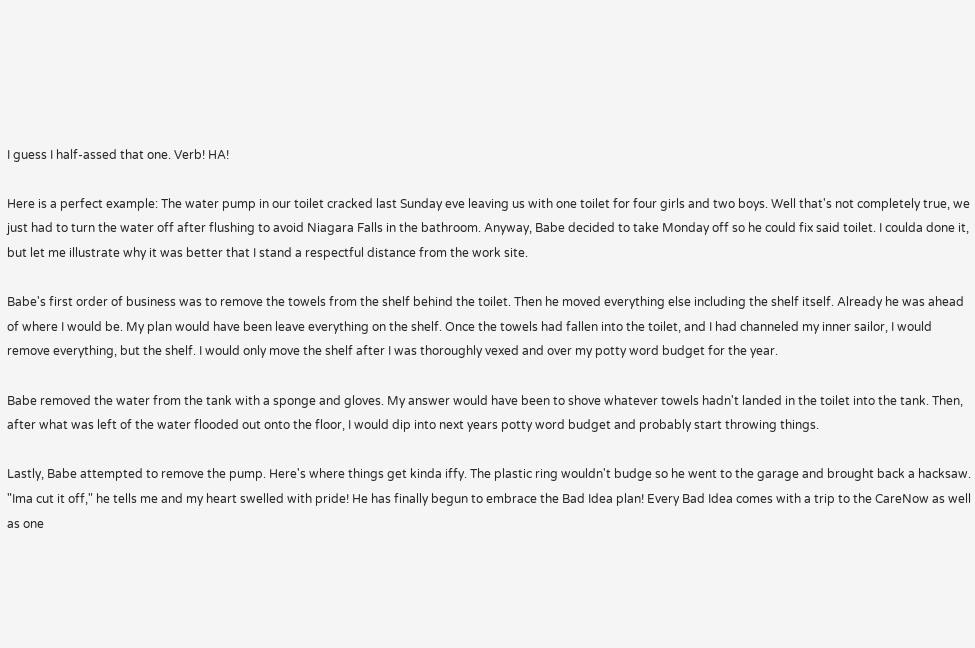I guess I half-assed that one. Verb! HA!

Here is a perfect example: The water pump in our toilet cracked last Sunday eve leaving us with one toilet for four girls and two boys. Well that's not completely true, we just had to turn the water off after flushing to avoid Niagara Falls in the bathroom. Anyway, Babe decided to take Monday off so he could fix said toilet. I coulda done it, but let me illustrate why it was better that I stand a respectful distance from the work site.

Babe's first order of business was to remove the towels from the shelf behind the toilet. Then he moved everything else including the shelf itself. Already he was ahead of where I would be. My plan would have been leave everything on the shelf. Once the towels had fallen into the toilet, and I had channeled my inner sailor, I would remove everything, but the shelf. I would only move the shelf after I was thoroughly vexed and over my potty word budget for the year.

Babe removed the water from the tank with a sponge and gloves. My answer would have been to shove whatever towels hadn't landed in the toilet into the tank. Then, after what was left of the water flooded out onto the floor, I would dip into next years potty word budget and probably start throwing things.

Lastly, Babe attempted to remove the pump. Here's where things get kinda iffy. The plastic ring wouldn't budge so he went to the garage and brought back a hacksaw. "Ima cut it off," he tells me and my heart swelled with pride! He has finally begun to embrace the Bad Idea plan! Every Bad Idea comes with a trip to the CareNow as well as one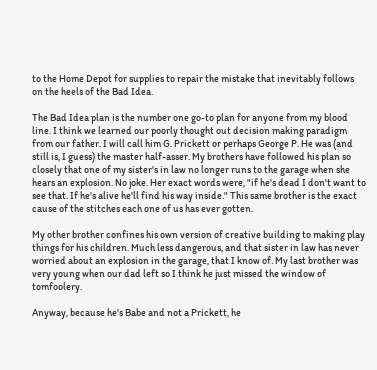to the Home Depot for supplies to repair the mistake that inevitably follows on the heels of the Bad Idea.

The Bad Idea plan is the number one go-to plan for anyone from my blood line. I think we learned our poorly thought out decision making paradigm from our father. I will call him G. Prickett or perhaps George P. He was (and still is, I guess) the master half-asser. My brothers have followed his plan so closely that one of my sister's in law no longer runs to the garage when she hears an explosion. No joke. Her exact words were, "if he's dead I don't want to see that. If he's alive he'll find his way inside." This same brother is the exact cause of the stitches each one of us has ever gotten.

My other brother confines his own version of creative building to making play things for his children. Much less dangerous, and that sister in law has never worried about an explosion in the garage, that I know of. My last brother was very young when our dad left so I think he just missed the window of tomfoolery.

Anyway, because he's Babe and not a Prickett, he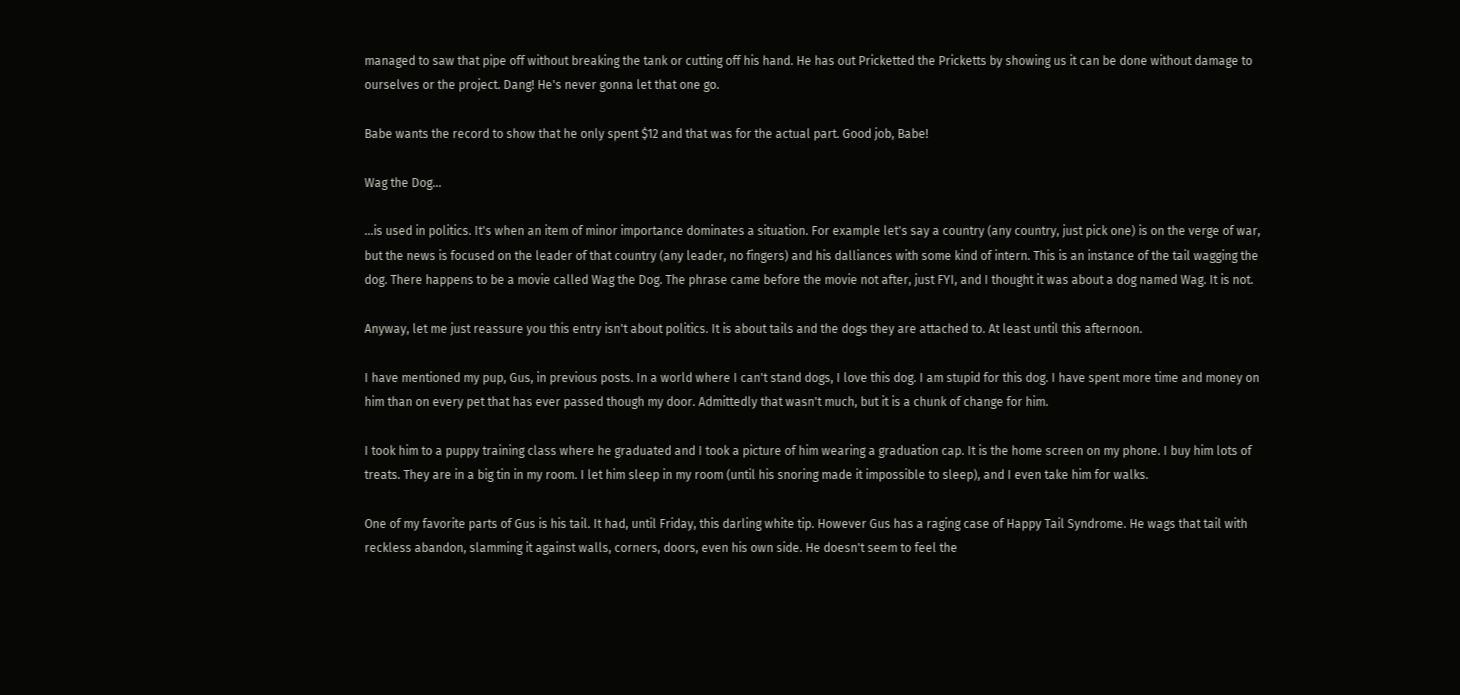managed to saw that pipe off without breaking the tank or cutting off his hand. He has out Pricketted the Pricketts by showing us it can be done without damage to ourselves or the project. Dang! He's never gonna let that one go.

Babe wants the record to show that he only spent $12 and that was for the actual part. Good job, Babe!

Wag the Dog...

...is used in politics. It's when an item of minor importance dominates a situation. For example let's say a country (any country, just pick one) is on the verge of war, but the news is focused on the leader of that country (any leader, no fingers) and his dalliances with some kind of intern. This is an instance of the tail wagging the dog. There happens to be a movie called Wag the Dog. The phrase came before the movie not after, just FYI, and I thought it was about a dog named Wag. It is not.

Anyway, let me just reassure you this entry isn't about politics. It is about tails and the dogs they are attached to. At least until this afternoon.

I have mentioned my pup, Gus, in previous posts. In a world where I can't stand dogs, I love this dog. I am stupid for this dog. I have spent more time and money on him than on every pet that has ever passed though my door. Admittedly that wasn't much, but it is a chunk of change for him.

I took him to a puppy training class where he graduated and I took a picture of him wearing a graduation cap. It is the home screen on my phone. I buy him lots of treats. They are in a big tin in my room. I let him sleep in my room (until his snoring made it impossible to sleep), and I even take him for walks.

One of my favorite parts of Gus is his tail. It had, until Friday, this darling white tip. However Gus has a raging case of Happy Tail Syndrome. He wags that tail with reckless abandon, slamming it against walls, corners, doors, even his own side. He doesn't seem to feel the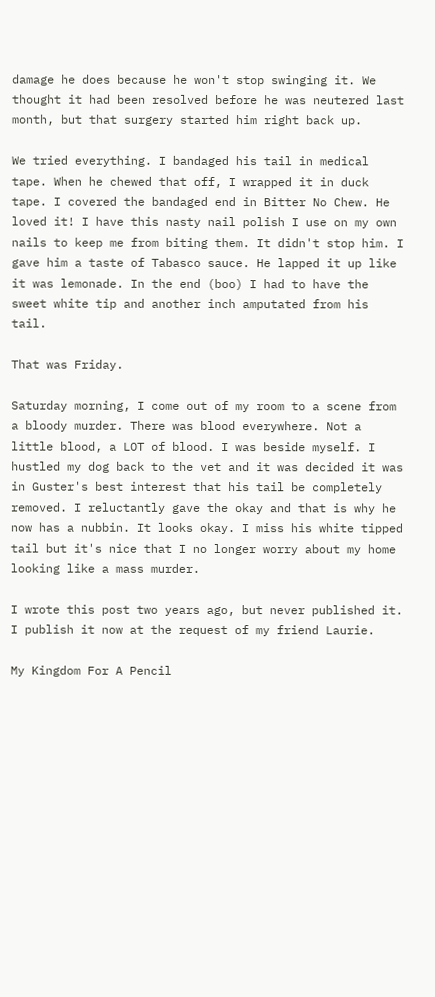damage he does because he won't stop swinging it. We thought it had been resolved before he was neutered last month, but that surgery started him right back up.

We tried everything. I bandaged his tail in medical tape. When he chewed that off, I wrapped it in duck tape. I covered the bandaged end in Bitter No Chew. He loved it! I have this nasty nail polish I use on my own nails to keep me from biting them. It didn't stop him. I gave him a taste of Tabasco sauce. He lapped it up like it was lemonade. In the end (boo) I had to have the sweet white tip and another inch amputated from his tail.

That was Friday.

Saturday morning, I come out of my room to a scene from a bloody murder. There was blood everywhere. Not a little blood, a LOT of blood. I was beside myself. I hustled my dog back to the vet and it was decided it was in Guster's best interest that his tail be completely removed. I reluctantly gave the okay and that is why he now has a nubbin. It looks okay. I miss his white tipped tail but it's nice that I no longer worry about my home looking like a mass murder.

I wrote this post two years ago, but never published it. I publish it now at the request of my friend Laurie.

My Kingdom For A Pencil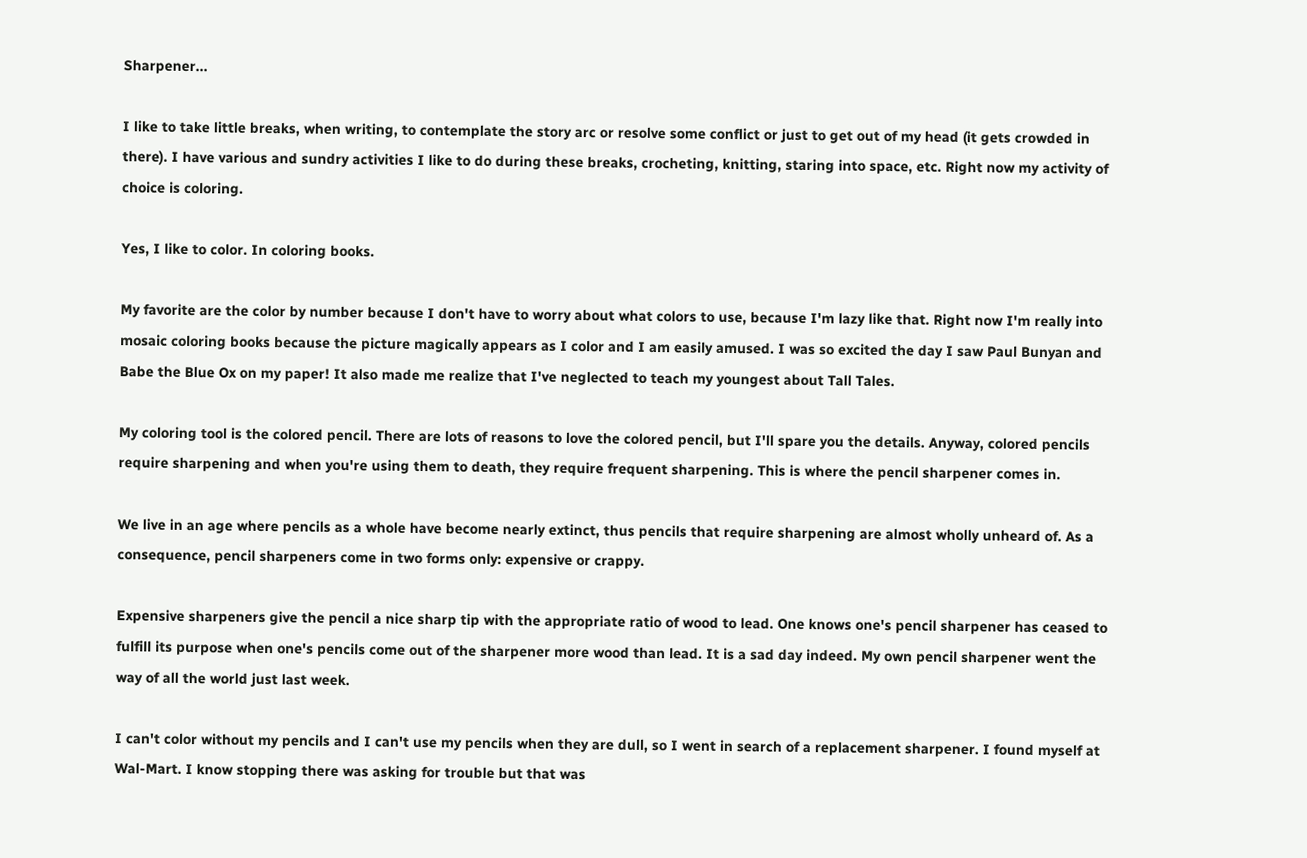Sharpener...

I like to take little breaks, when writing, to contemplate the story arc or resolve some conflict or just to get out of my head (it gets crowded in there). I have various and sundry activities I like to do during these breaks, crocheting, knitting, staring into space, etc. Right now my activity of choice is coloring.

Yes, I like to color. In coloring books.

My favorite are the color by number because I don't have to worry about what colors to use, because I'm lazy like that. Right now I'm really into mosaic coloring books because the picture magically appears as I color and I am easily amused. I was so excited the day I saw Paul Bunyan and Babe the Blue Ox on my paper! It also made me realize that I've neglected to teach my youngest about Tall Tales.

My coloring tool is the colored pencil. There are lots of reasons to love the colored pencil, but I'll spare you the details. Anyway, colored pencils require sharpening and when you're using them to death, they require frequent sharpening. This is where the pencil sharpener comes in.

We live in an age where pencils as a whole have become nearly extinct, thus pencils that require sharpening are almost wholly unheard of. As a consequence, pencil sharpeners come in two forms only: expensive or crappy.

Expensive sharpeners give the pencil a nice sharp tip with the appropriate ratio of wood to lead. One knows one's pencil sharpener has ceased to fulfill its purpose when one's pencils come out of the sharpener more wood than lead. It is a sad day indeed. My own pencil sharpener went the way of all the world just last week.

I can't color without my pencils and I can't use my pencils when they are dull, so I went in search of a replacement sharpener. I found myself at Wal-Mart. I know stopping there was asking for trouble but that was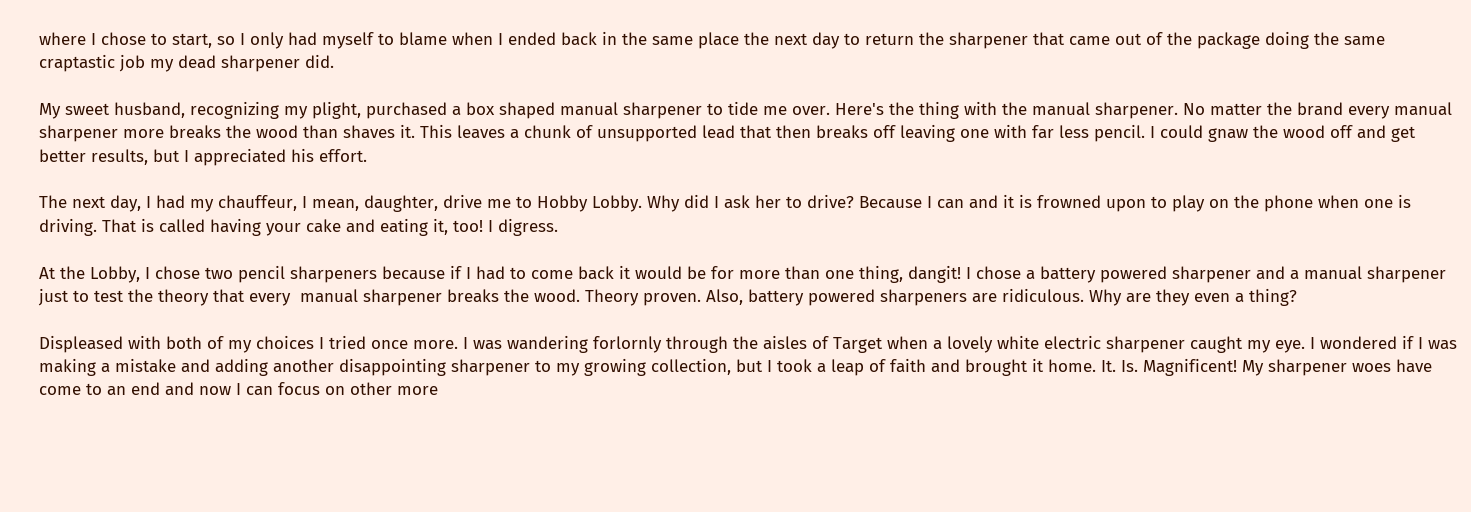where I chose to start, so I only had myself to blame when I ended back in the same place the next day to return the sharpener that came out of the package doing the same craptastic job my dead sharpener did.

My sweet husband, recognizing my plight, purchased a box shaped manual sharpener to tide me over. Here's the thing with the manual sharpener. No matter the brand every manual sharpener more breaks the wood than shaves it. This leaves a chunk of unsupported lead that then breaks off leaving one with far less pencil. I could gnaw the wood off and get better results, but I appreciated his effort.

The next day, I had my chauffeur, I mean, daughter, drive me to Hobby Lobby. Why did I ask her to drive? Because I can and it is frowned upon to play on the phone when one is driving. That is called having your cake and eating it, too! I digress.

At the Lobby, I chose two pencil sharpeners because if I had to come back it would be for more than one thing, dangit! I chose a battery powered sharpener and a manual sharpener just to test the theory that every  manual sharpener breaks the wood. Theory proven. Also, battery powered sharpeners are ridiculous. Why are they even a thing?

Displeased with both of my choices I tried once more. I was wandering forlornly through the aisles of Target when a lovely white electric sharpener caught my eye. I wondered if I was making a mistake and adding another disappointing sharpener to my growing collection, but I took a leap of faith and brought it home. It. Is. Magnificent! My sharpener woes have come to an end and now I can focus on other more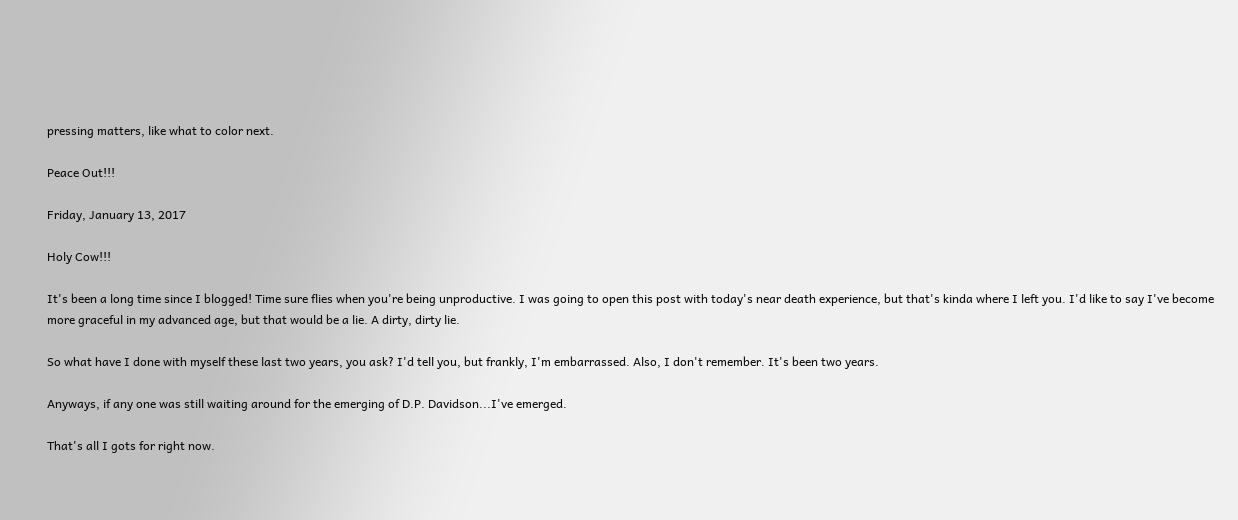pressing matters, like what to color next.

Peace Out!!!

Friday, January 13, 2017

Holy Cow!!!

It's been a long time since I blogged! Time sure flies when you're being unproductive. I was going to open this post with today's near death experience, but that's kinda where I left you. I'd like to say I've become more graceful in my advanced age, but that would be a lie. A dirty, dirty lie.

So what have I done with myself these last two years, you ask? I'd tell you, but frankly, I'm embarrassed. Also, I don't remember. It's been two years.

Anyways, if any one was still waiting around for the emerging of D.P. Davidson...I've emerged.

That's all I gots for right now.